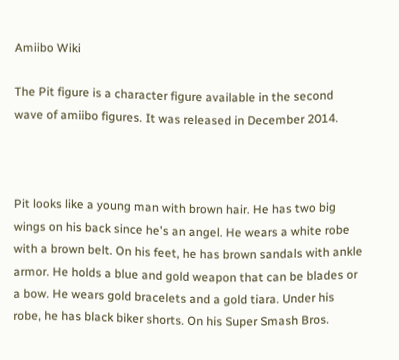Amiibo Wiki

The Pit figure is a character figure available in the second wave of amiibo figures. It was released in December 2014.



Pit looks like a young man with brown hair. He has two big wings on his back since he's an angel. He wears a white robe with a brown belt. On his feet, he has brown sandals with ankle armor. He holds a blue and gold weapon that can be blades or a bow. He wears gold bracelets and a gold tiara. Under his robe, he has black biker shorts. On his Super Smash Bros.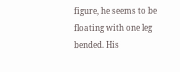figure, he seems to be floating with one leg bended. His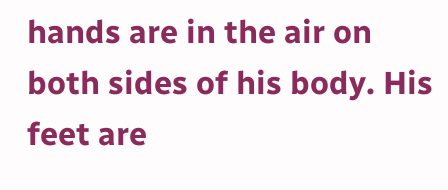hands are in the air on both sides of his body. His feet are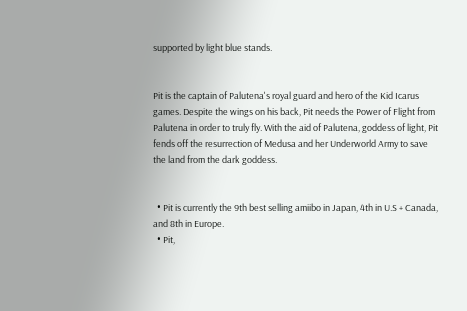supported by light blue stands.


Pit is the captain of Palutena's royal guard and hero of the Kid Icarus games. Despite the wings on his back, Pit needs the Power of Flight from Palutena in order to truly fly. With the aid of Palutena, goddess of light, Pit fends off the resurrection of Medusa and her Underworld Army to save the land from the dark goddess.


  • Pit is currently the 9th best selling amiibo in Japan, 4th in U.S + Canada, and 8th in Europe.
  • Pit,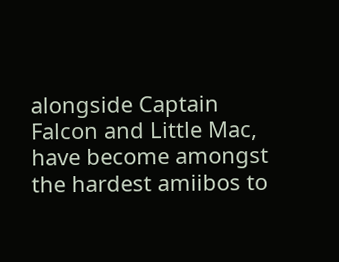alongside Captain Falcon and Little Mac, have become amongst the hardest amiibos to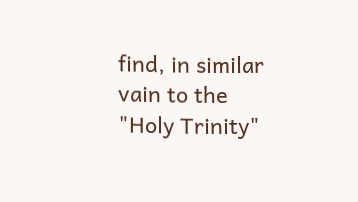find, in similar vain to the "Holy Trinity"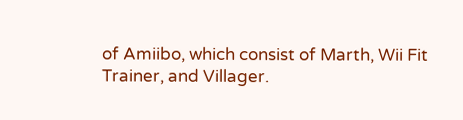of Amiibo, which consist of Marth, Wii Fit Trainer, and Villager.